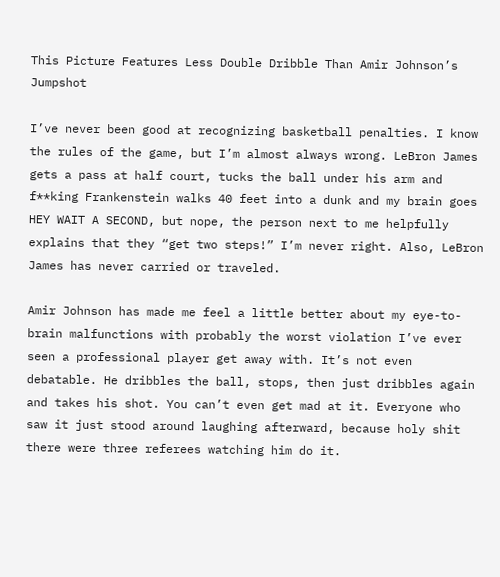This Picture Features Less Double Dribble Than Amir Johnson’s Jumpshot

I’ve never been good at recognizing basketball penalties. I know the rules of the game, but I’m almost always wrong. LeBron James gets a pass at half court, tucks the ball under his arm and f**king Frankenstein walks 40 feet into a dunk and my brain goes HEY WAIT A SECOND, but nope, the person next to me helpfully explains that they “get two steps!” I’m never right. Also, LeBron James has never carried or traveled.

Amir Johnson has made me feel a little better about my eye-to-brain malfunctions with probably the worst violation I’ve ever seen a professional player get away with. It’s not even debatable. He dribbles the ball, stops, then just dribbles again and takes his shot. You can’t even get mad at it. Everyone who saw it just stood around laughing afterward, because holy shit there were three referees watching him do it.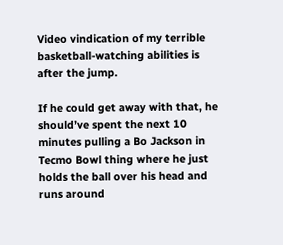Video vindication of my terrible basketball-watching abilities is after the jump.

If he could get away with that, he should’ve spent the next 10 minutes pulling a Bo Jackson in Tecmo Bowl thing where he just holds the ball over his head and runs around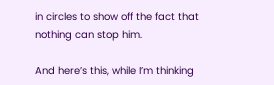in circles to show off the fact that nothing can stop him.

And here’s this, while I’m thinking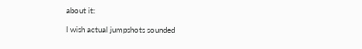about it:

I wish actual jumpshots sounded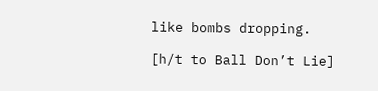like bombs dropping.

[h/t to Ball Don’t Lie]